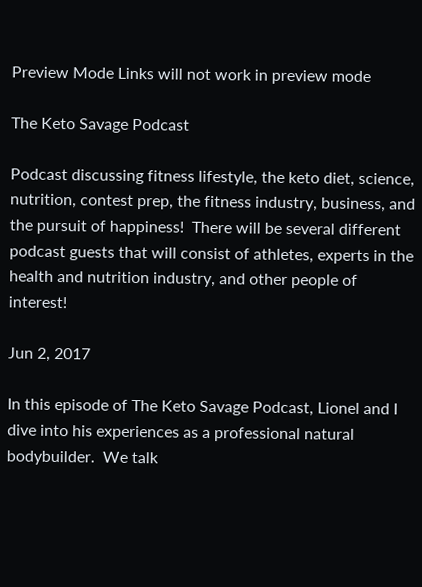Preview Mode Links will not work in preview mode

The Keto Savage Podcast

Podcast discussing fitness lifestyle, the keto diet, science, nutrition, contest prep, the fitness industry, business, and the pursuit of happiness!  There will be several different podcast guests that will consist of athletes, experts in the health and nutrition industry, and other people of interest!

Jun 2, 2017

In this episode of The Keto Savage Podcast, Lionel and I dive into his experiences as a professional natural bodybuilder.  We talk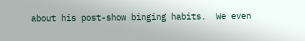about his post-show binging habits.  We even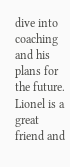dive into coaching and his plans for the future.  Lionel is a great friend and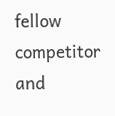fellow competitor and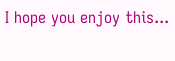I hope you enjoy this...